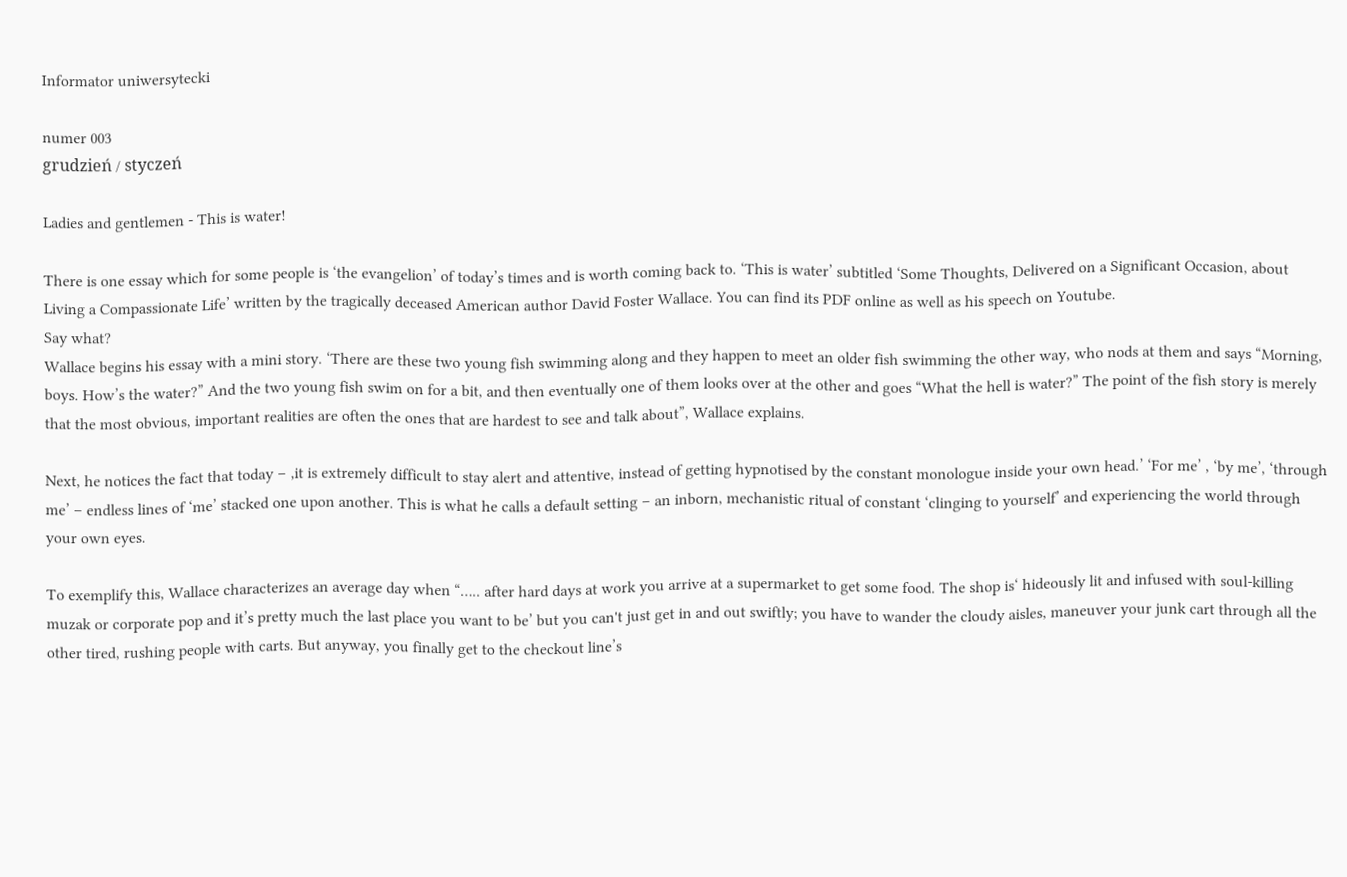Informator uniwersytecki

numer 003
grudzień / styczeń

Ladies and gentlemen - This is water!

There is one essay which for some people is ‘the evangelion’ of today’s times and is worth coming back to. ‘This is water’ subtitled ‘Some Thoughts, Delivered on a Significant Occasion, about Living a Compassionate Life’ written by the tragically deceased American author David Foster Wallace. You can find its PDF online as well as his speech on Youtube.
Say what?
Wallace begins his essay with a mini story. ‘There are these two young fish swimming along and they happen to meet an older fish swimming the other way, who nods at them and says “Morning, boys. How’s the water?” And the two young fish swim on for a bit, and then eventually one of them looks over at the other and goes “What the hell is water?” The point of the fish story is merely that the most obvious, important realities are often the ones that are hardest to see and talk about”, Wallace explains.

Next, he notices the fact that today – ‚it is extremely difficult to stay alert and attentive, instead of getting hypnotised by the constant monologue inside your own head.’ ‘For me’ , ‘by me’, ‘through me’ – endless lines of ‘me’ stacked one upon another. This is what he calls a default setting – an inborn, mechanistic ritual of constant ‘clinging to yourself’ and experiencing the world through your own eyes.

To exemplify this, Wallace characterizes an average day when “….. after hard days at work you arrive at a supermarket to get some food. The shop is‘ hideously lit and infused with soul-killing muzak or corporate pop and it’s pretty much the last place you want to be’ but you can't just get in and out swiftly; you have to wander the cloudy aisles, maneuver your junk cart through all the other tired, rushing people with carts. But anyway, you finally get to the checkout line’s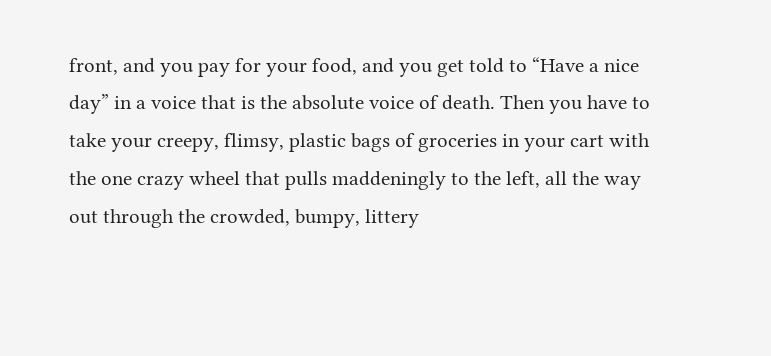front, and you pay for your food, and you get told to “Have a nice day” in a voice that is the absolute voice of death. Then you have to take your creepy, flimsy, plastic bags of groceries in your cart with the one crazy wheel that pulls maddeningly to the left, all the way out through the crowded, bumpy, littery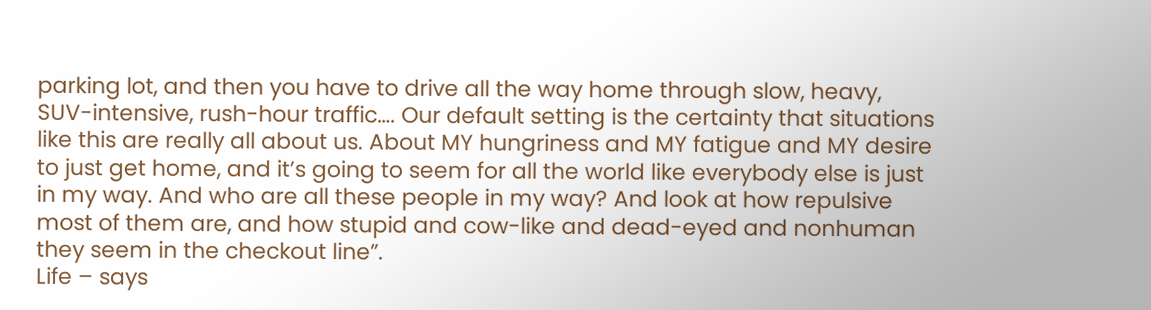parking lot, and then you have to drive all the way home through slow, heavy, SUV-intensive, rush-hour traffic…. Our default setting is the certainty that situations like this are really all about us. About MY hungriness and MY fatigue and MY desire to just get home, and it’s going to seem for all the world like everybody else is just in my way. And who are all these people in my way? And look at how repulsive most of them are, and how stupid and cow-like and dead-eyed and nonhuman they seem in the checkout line”.
Life – says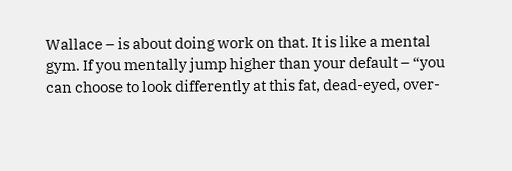Wallace – is about doing work on that. It is like a mental gym. If you mentally jump higher than your default – “you can choose to look differently at this fat, dead-eyed, over-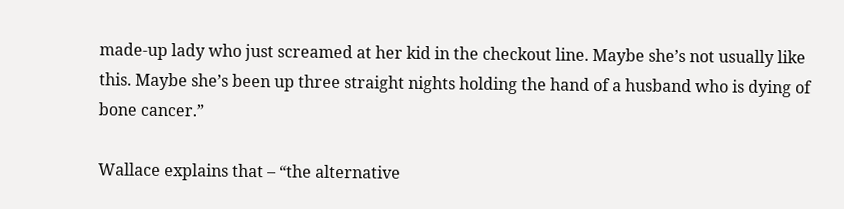made-up lady who just screamed at her kid in the checkout line. Maybe she’s not usually like this. Maybe she’s been up three straight nights holding the hand of a husband who is dying of bone cancer.”

Wallace explains that – “the alternative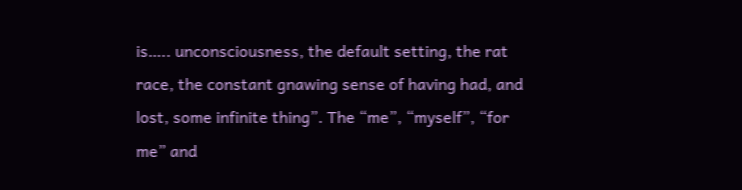is….. unconsciousness, the default setting, the rat race, the constant gnawing sense of having had, and lost, some infinite thing”. The “me”, “myself”, “for me” and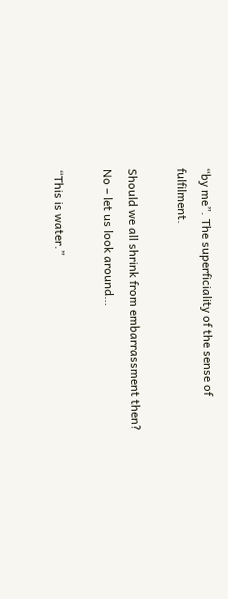“by me”. The superficiality of the sense of fulfilment.

Should we all shrink from embarrassment then? No – let us look around…

“This is water.”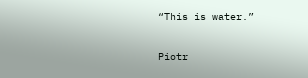“This is water.”

Piotr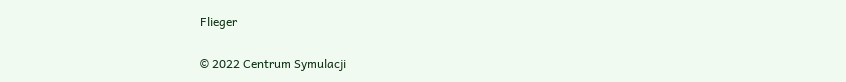Flieger

© 2022 Centrum Symulacji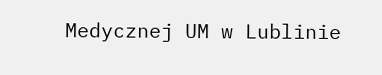Medycznej UM w Lublinie